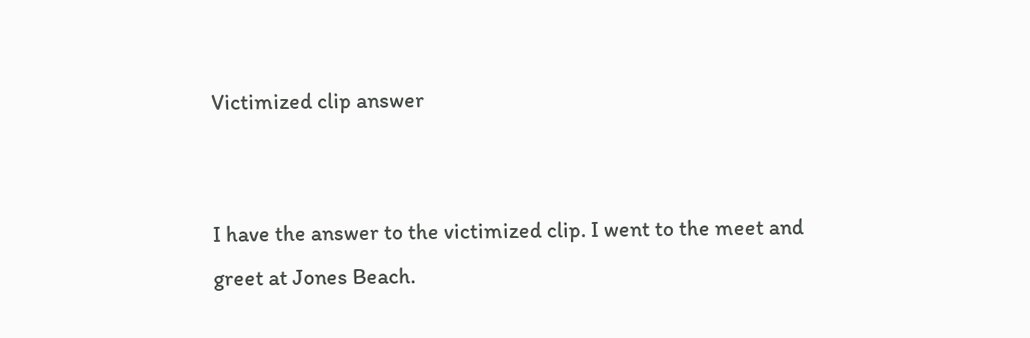Victimized clip answer


I have the answer to the victimized clip. I went to the meet and greet at Jones Beach.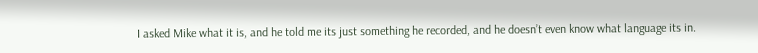I asked Mike what it is, and he told me its just something he recorded, and he doesn’t even know what language its in.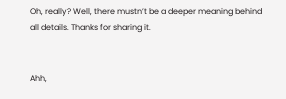Oh, really? Well, there mustn’t be a deeper meaning behind all details. Thanks for sharing it.


Ahh,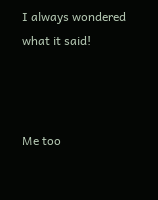I always wondered what it said!



Me too